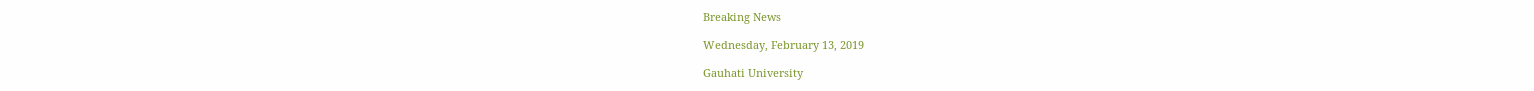Breaking News

Wednesday, February 13, 2019

Gauhati University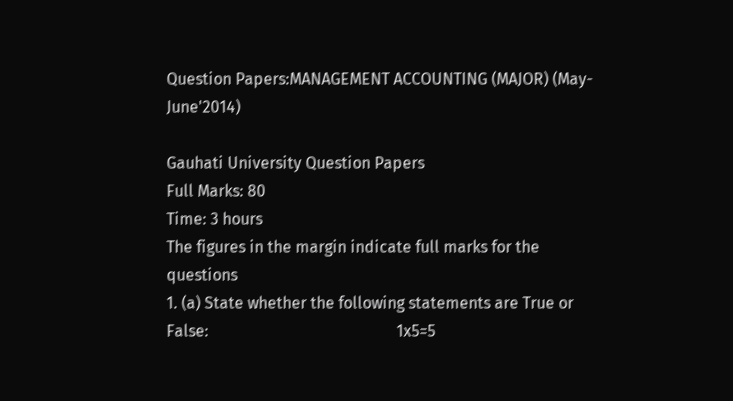Question Papers:MANAGEMENT ACCOUNTING (MAJOR) (May-June'2014)

Gauhati University Question Papers
Full Marks: 80
Time: 3 hours
The figures in the margin indicate full marks for the questions
1. (a) State whether the following statements are True or False:                                               1x5=5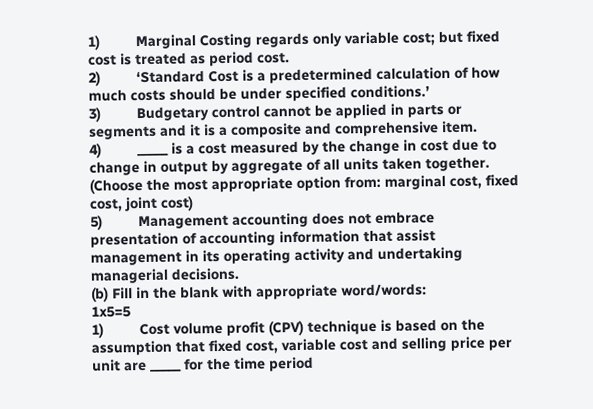1)         Marginal Costing regards only variable cost; but fixed cost is treated as period cost.
2)         ‘Standard Cost is a predetermined calculation of how much costs should be under specified conditions.’
3)         Budgetary control cannot be applied in parts or segments and it is a composite and comprehensive item.
4)         _____ is a cost measured by the change in cost due to change in output by aggregate of all units taken together. (Choose the most appropriate option from: marginal cost, fixed cost, joint cost)
5)         Management accounting does not embrace presentation of accounting information that assist management in its operating activity and undertaking managerial decisions.
(b) Fill in the blank with appropriate word/words:                                        1x5=5
1)         Cost volume profit (CPV) technique is based on the assumption that fixed cost, variable cost and selling price per unit are _____ for the time period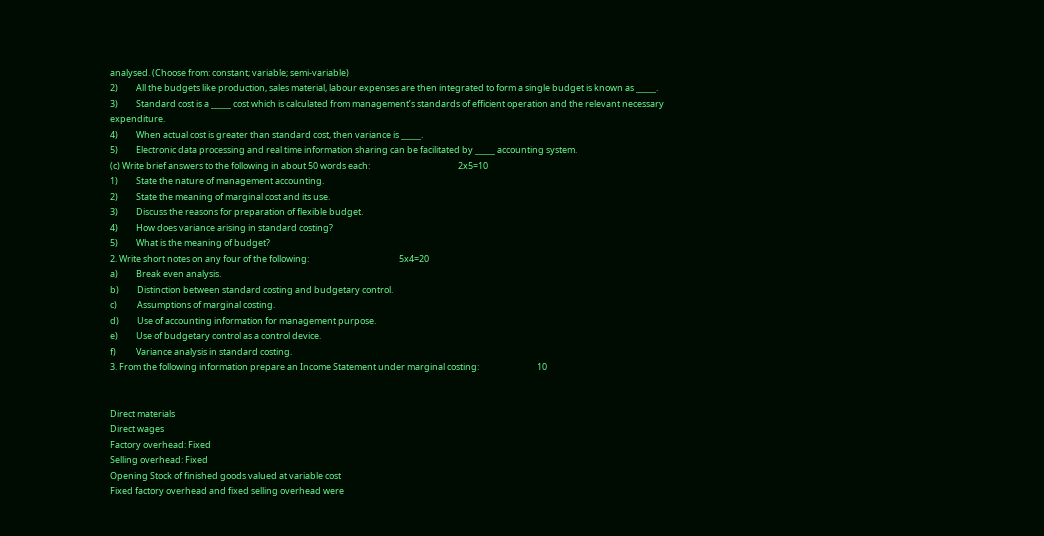analysed. (Choose from: constant; variable; semi-variable)
2)         All the budgets like production, sales material, labour expenses are then integrated to form a single budget is known as _____.
3)         Standard cost is a _____ cost which is calculated from management’s standards of efficient operation and the relevant necessary expenditure.
4)         When actual cost is greater than standard cost, then variance is _____.
5)         Electronic data processing and real time information sharing can be facilitated by _____ accounting system.
(c) Write brief answers to the following in about 50 words each:                                            2x5=10
1)         State the nature of management accounting.
2)         State the meaning of marginal cost and its use.
3)         Discuss the reasons for preparation of flexible budget.
4)         How does variance arising in standard costing?
5)         What is the meaning of budget?
2. Write short notes on any four of the following:                                             5x4=20
a)         Break even analysis.
b)         Distinction between standard costing and budgetary control.
c)          Assumptions of marginal costing.
d)         Use of accounting information for management purpose.
e)         Use of budgetary control as a control device.
f)          Variance analysis in standard costing.
3. From the following information prepare an Income Statement under marginal costing:                             10


Direct materials
Direct wages
Factory overhead: Fixed
Selling overhead: Fixed
Opening Stock of finished goods valued at variable cost
Fixed factory overhead and fixed selling overhead were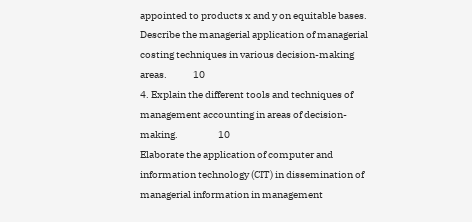appointed to products x and y on equitable bases.
Describe the managerial application of managerial costing techniques in various decision-making areas.             10
4. Explain the different tools and techniques of management accounting in areas of decision-making.                    10
Elaborate the application of computer and information technology (CIT) in dissemination of managerial information in management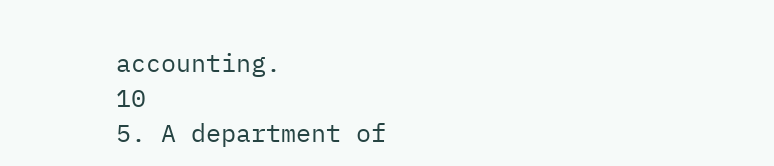accounting.                                            10
5. A department of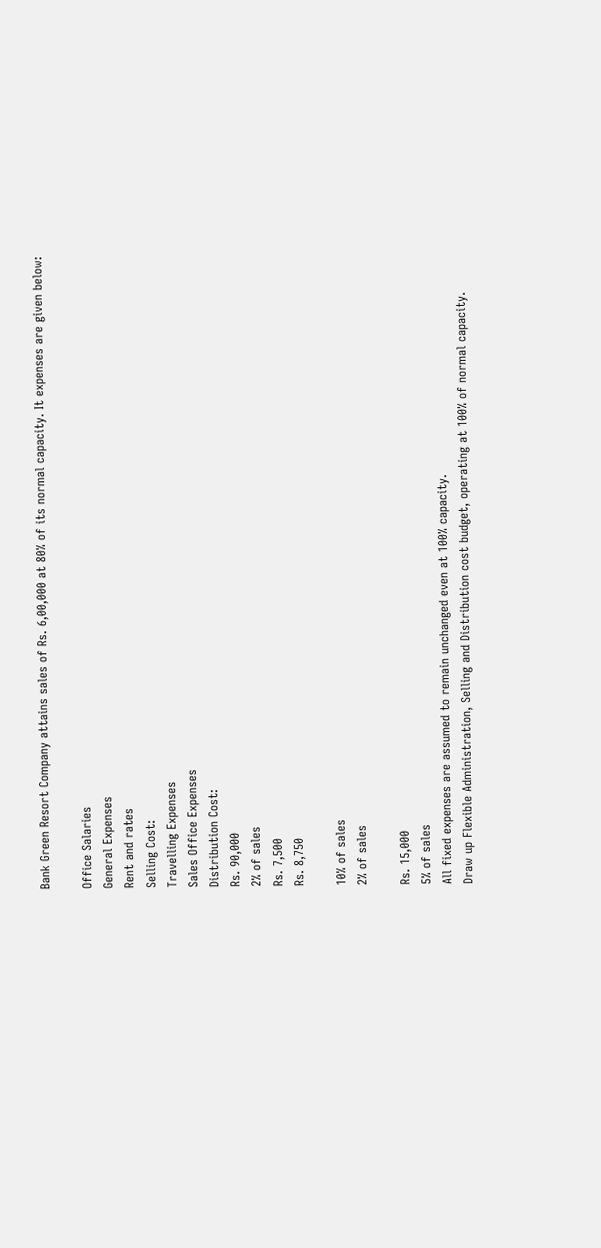Bank Green Resort Company attains sales of Rs. 6,00,000 at 80% of its normal capacity. It expenses are given below:

Office Salaries
General Expenses
Rent and rates
Selling Cost:
Travelling Expenses
Sales Office Expenses
Distribution Cost:
Rs. 90,000
2% of sales
Rs. 7,500
Rs. 8,750

10% of sales
2% of sales

Rs. 15,000
5% of sales
All fixed expenses are assumed to remain unchanged even at 100% capacity.
Draw up Flexible Administration, Selling and Distribution cost budget, operating at 100% of normal capacity.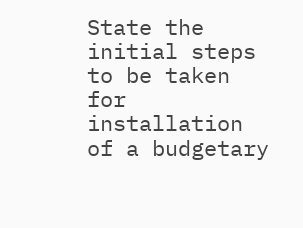State the initial steps to be taken for installation of a budgetary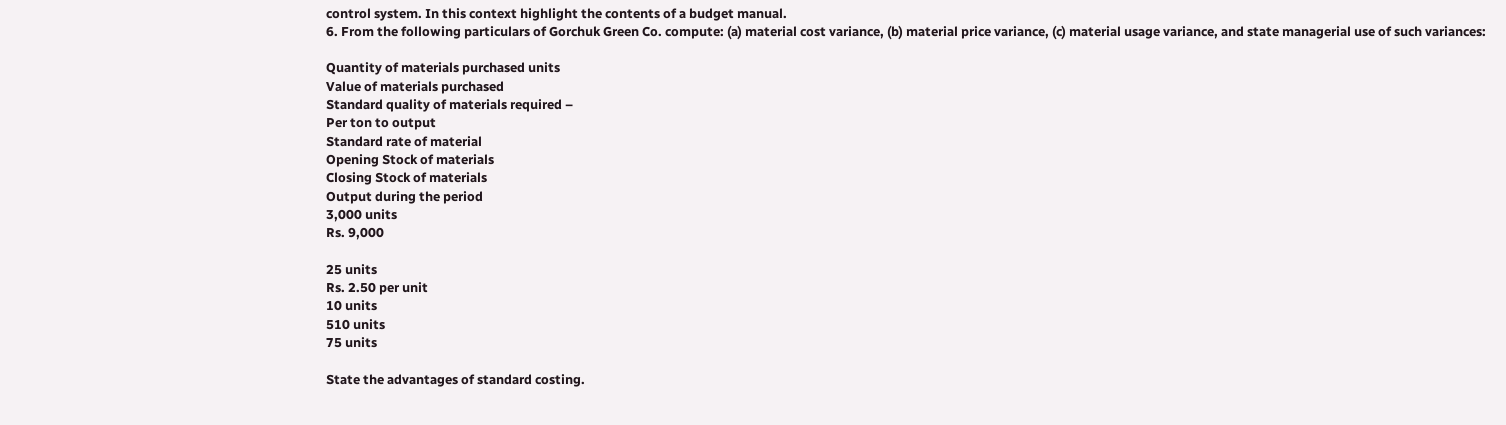control system. In this context highlight the contents of a budget manual.
6. From the following particulars of Gorchuk Green Co. compute: (a) material cost variance, (b) material price variance, (c) material usage variance, and state managerial use of such variances:

Quantity of materials purchased units
Value of materials purchased
Standard quality of materials required –
Per ton to output
Standard rate of material
Opening Stock of materials
Closing Stock of materials
Output during the period
3,000 units
Rs. 9,000

25 units
Rs. 2.50 per unit
10 units
510 units
75 units

State the advantages of standard costing.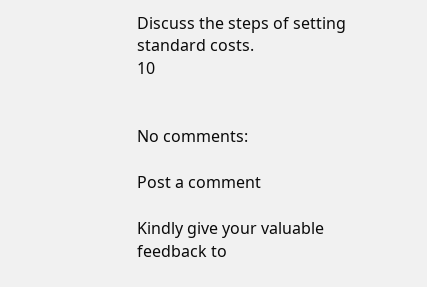Discuss the steps of setting standard costs.                                10


No comments:

Post a comment

Kindly give your valuable feedback to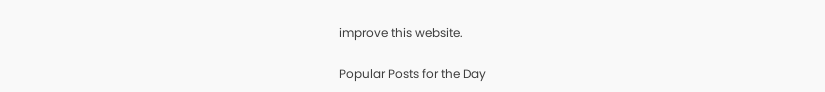improve this website.

Popular Posts for the Day